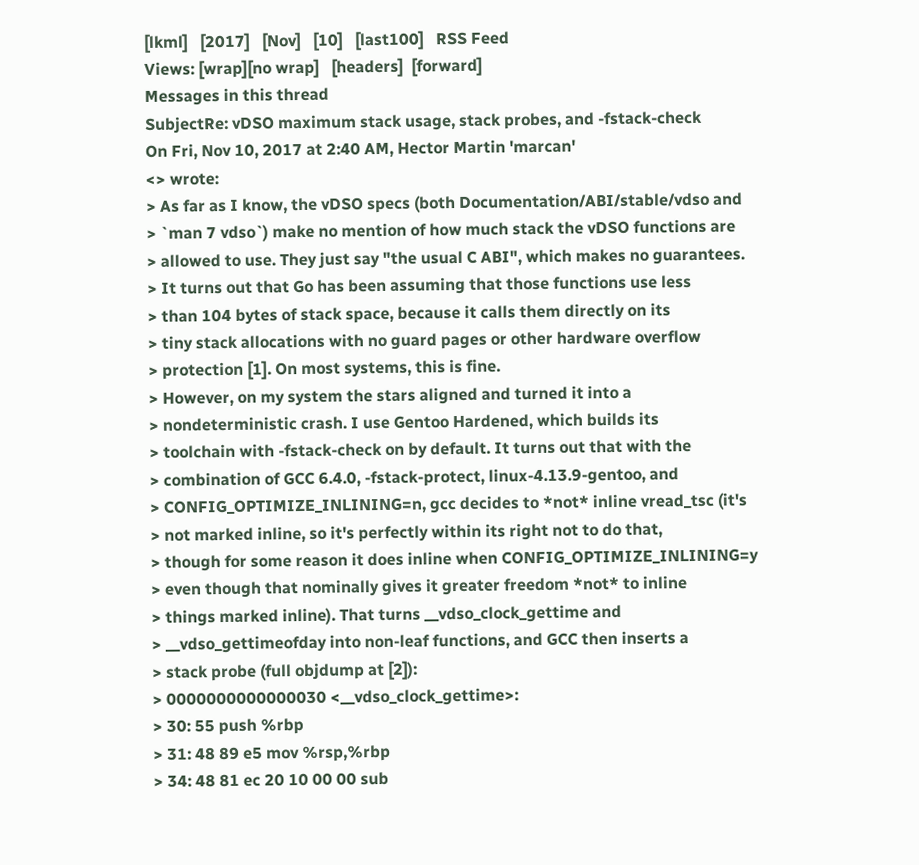[lkml]   [2017]   [Nov]   [10]   [last100]   RSS Feed
Views: [wrap][no wrap]   [headers]  [forward]
Messages in this thread
SubjectRe: vDSO maximum stack usage, stack probes, and -fstack-check
On Fri, Nov 10, 2017 at 2:40 AM, Hector Martin 'marcan'
<> wrote:
> As far as I know, the vDSO specs (both Documentation/ABI/stable/vdso and
> `man 7 vdso`) make no mention of how much stack the vDSO functions are
> allowed to use. They just say "the usual C ABI", which makes no guarantees.
> It turns out that Go has been assuming that those functions use less
> than 104 bytes of stack space, because it calls them directly on its
> tiny stack allocations with no guard pages or other hardware overflow
> protection [1]. On most systems, this is fine.
> However, on my system the stars aligned and turned it into a
> nondeterministic crash. I use Gentoo Hardened, which builds its
> toolchain with -fstack-check on by default. It turns out that with the
> combination of GCC 6.4.0, -fstack-protect, linux-4.13.9-gentoo, and
> CONFIG_OPTIMIZE_INLINING=n, gcc decides to *not* inline vread_tsc (it's
> not marked inline, so it's perfectly within its right not to do that,
> though for some reason it does inline when CONFIG_OPTIMIZE_INLINING=y
> even though that nominally gives it greater freedom *not* to inline
> things marked inline). That turns __vdso_clock_gettime and
> __vdso_gettimeofday into non-leaf functions, and GCC then inserts a
> stack probe (full objdump at [2]):
> 0000000000000030 <__vdso_clock_gettime>:
> 30: 55 push %rbp
> 31: 48 89 e5 mov %rsp,%rbp
> 34: 48 81 ec 20 10 00 00 sub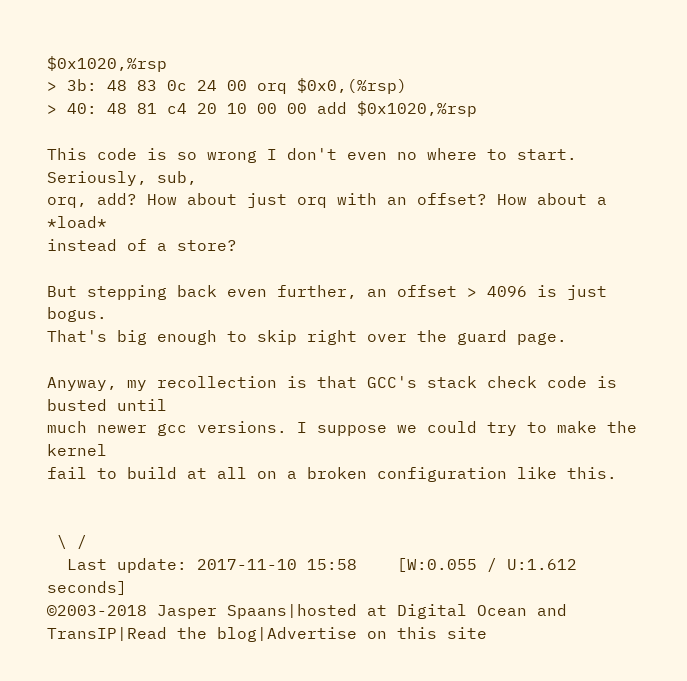$0x1020,%rsp
> 3b: 48 83 0c 24 00 orq $0x0,(%rsp)
> 40: 48 81 c4 20 10 00 00 add $0x1020,%rsp

This code is so wrong I don't even no where to start. Seriously, sub,
orq, add? How about just orq with an offset? How about a *load*
instead of a store?

But stepping back even further, an offset > 4096 is just bogus.
That's big enough to skip right over the guard page.

Anyway, my recollection is that GCC's stack check code is busted until
much newer gcc versions. I suppose we could try to make the kernel
fail to build at all on a broken configuration like this.


 \ /
  Last update: 2017-11-10 15:58    [W:0.055 / U:1.612 seconds]
©2003-2018 Jasper Spaans|hosted at Digital Ocean and TransIP|Read the blog|Advertise on this site